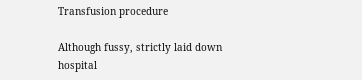Transfusion procedure

Although fussy, strictly laid down hospital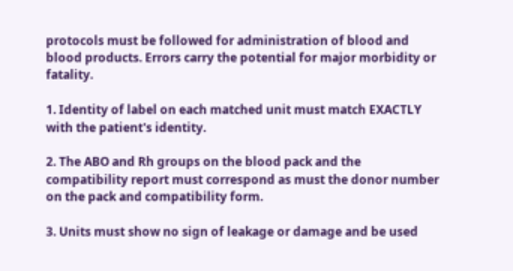protocols must be followed for administration of blood and blood products. Errors carry the potential for major morbidity or fatality.

1. Identity of label on each matched unit must match EXACTLY with the patient's identity.

2. The ABO and Rh groups on the blood pack and the compatibility report must correspond as must the donor number on the pack and compatibility form.

3. Units must show no sign of leakage or damage and be used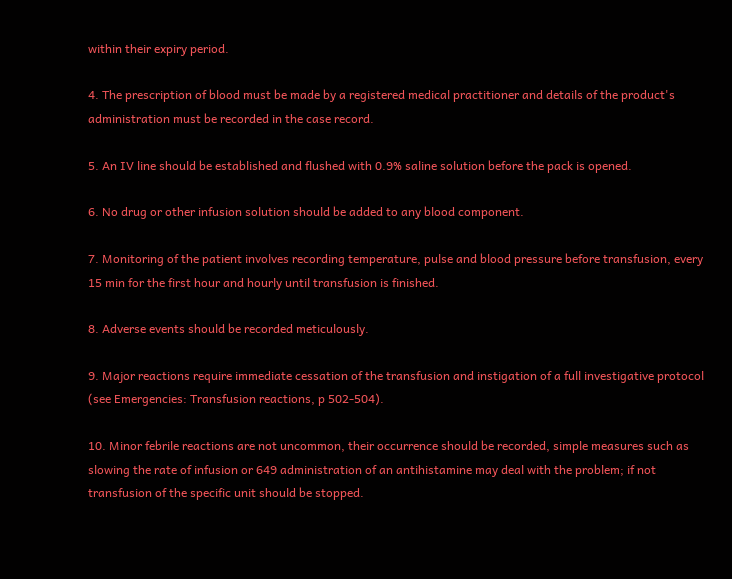within their expiry period.

4. The prescription of blood must be made by a registered medical practitioner and details of the product's administration must be recorded in the case record.

5. An IV line should be established and flushed with 0.9% saline solution before the pack is opened.

6. No drug or other infusion solution should be added to any blood component.

7. Monitoring of the patient involves recording temperature, pulse and blood pressure before transfusion, every 15 min for the first hour and hourly until transfusion is finished.

8. Adverse events should be recorded meticulously.

9. Major reactions require immediate cessation of the transfusion and instigation of a full investigative protocol (see Emergencies: Transfusion reactions, p 502-504).

10. Minor febrile reactions are not uncommon, their occurrence should be recorded, simple measures such as slowing the rate of infusion or 649 administration of an antihistamine may deal with the problem; if not transfusion of the specific unit should be stopped.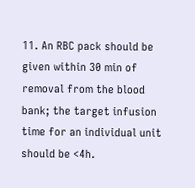11. An RBC pack should be given within 30 min of removal from the blood bank; the target infusion time for an individual unit should be <4h.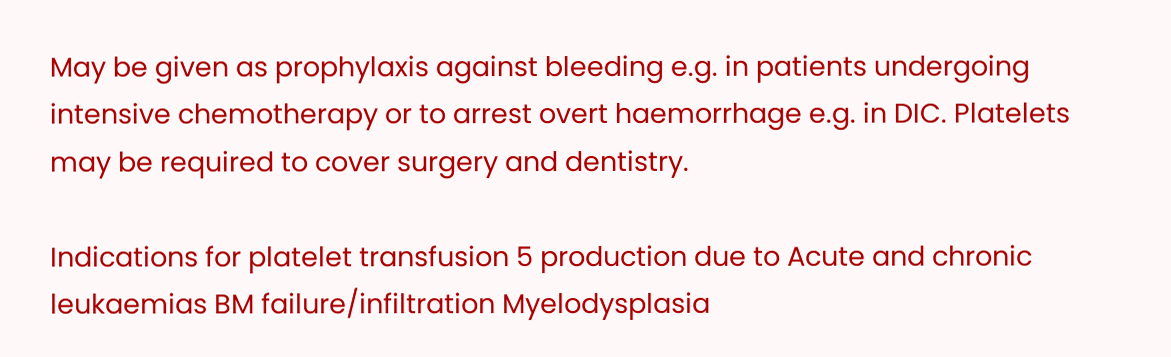May be given as prophylaxis against bleeding e.g. in patients undergoing intensive chemotherapy or to arrest overt haemorrhage e.g. in DIC. Platelets may be required to cover surgery and dentistry.

Indications for platelet transfusion 5 production due to Acute and chronic leukaemias BM failure/infiltration Myelodysplasia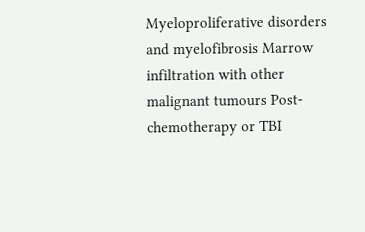Myeloproliferative disorders and myelofibrosis Marrow infiltration with other malignant tumours Post-chemotherapy or TBI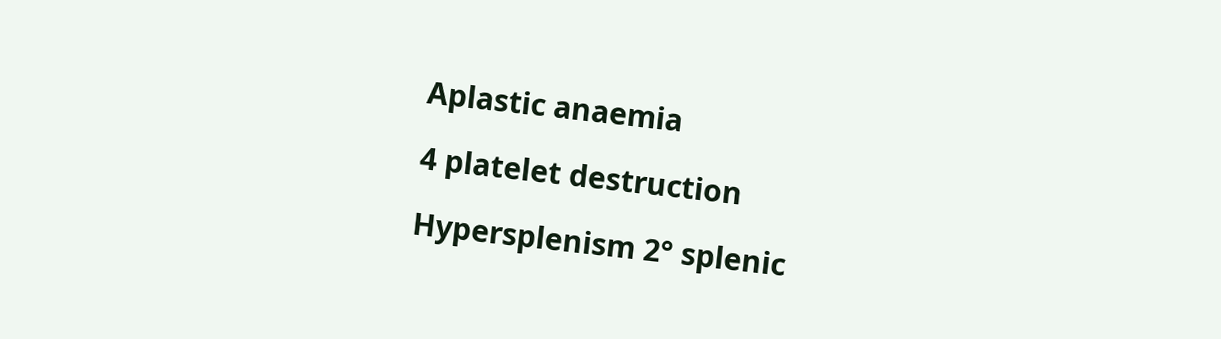Aplastic anaemia

4 platelet destruction

Hypersplenism 2° splenic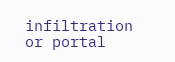infiltration or portal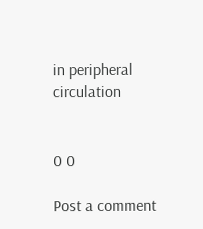in peripheral circulation


0 0

Post a comment